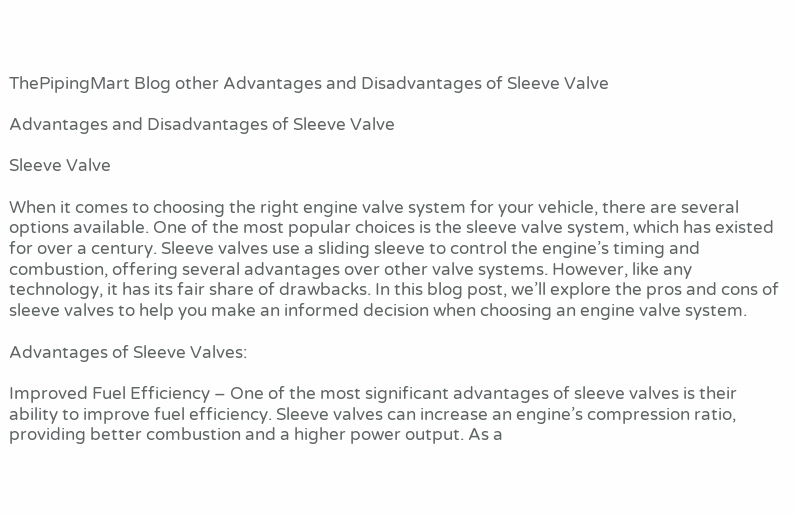ThePipingMart Blog other Advantages and Disadvantages of Sleeve Valve

Advantages and Disadvantages of Sleeve Valve

Sleeve Valve

When it comes to choosing the right engine valve system for your vehicle, there are several options available. One of the most popular choices is the sleeve valve system, which has existed for over a century. Sleeve valves use a sliding sleeve to control the engine’s timing and combustion, offering several advantages over other valve systems. However, like any technology, it has its fair share of drawbacks. In this blog post, we’ll explore the pros and cons of sleeve valves to help you make an informed decision when choosing an engine valve system.

Advantages of Sleeve Valves:

Improved Fuel Efficiency – One of the most significant advantages of sleeve valves is their ability to improve fuel efficiency. Sleeve valves can increase an engine’s compression ratio, providing better combustion and a higher power output. As a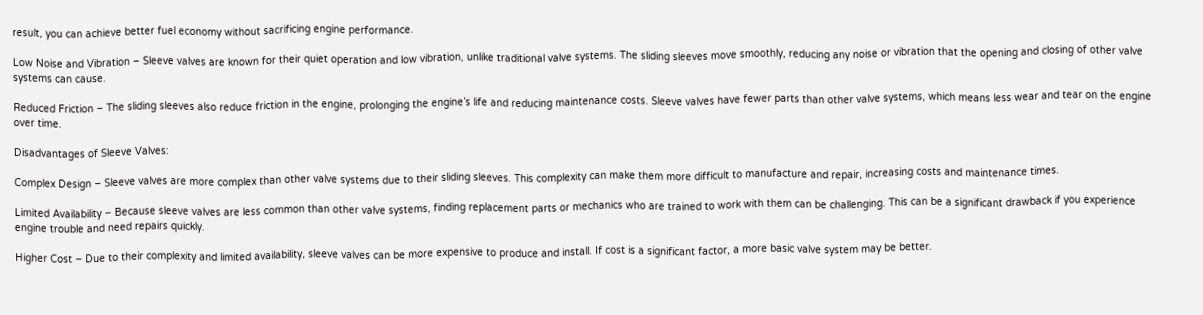result, you can achieve better fuel economy without sacrificing engine performance.

Low Noise and Vibration – Sleeve valves are known for their quiet operation and low vibration, unlike traditional valve systems. The sliding sleeves move smoothly, reducing any noise or vibration that the opening and closing of other valve systems can cause.

Reduced Friction – The sliding sleeves also reduce friction in the engine, prolonging the engine’s life and reducing maintenance costs. Sleeve valves have fewer parts than other valve systems, which means less wear and tear on the engine over time.

Disadvantages of Sleeve Valves:

Complex Design – Sleeve valves are more complex than other valve systems due to their sliding sleeves. This complexity can make them more difficult to manufacture and repair, increasing costs and maintenance times.

Limited Availability – Because sleeve valves are less common than other valve systems, finding replacement parts or mechanics who are trained to work with them can be challenging. This can be a significant drawback if you experience engine trouble and need repairs quickly.

Higher Cost – Due to their complexity and limited availability, sleeve valves can be more expensive to produce and install. If cost is a significant factor, a more basic valve system may be better.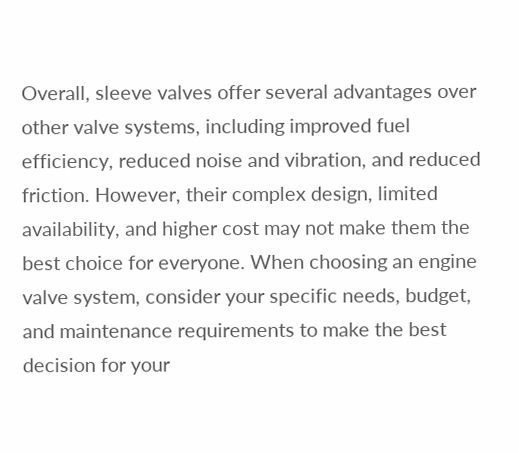Overall, sleeve valves offer several advantages over other valve systems, including improved fuel efficiency, reduced noise and vibration, and reduced friction. However, their complex design, limited availability, and higher cost may not make them the best choice for everyone. When choosing an engine valve system, consider your specific needs, budget, and maintenance requirements to make the best decision for your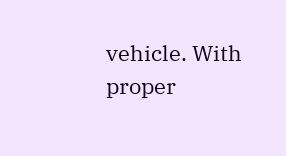vehicle. With proper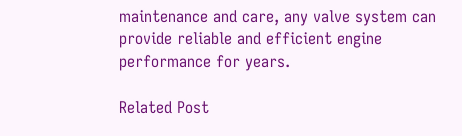maintenance and care, any valve system can provide reliable and efficient engine performance for years.

Related Post